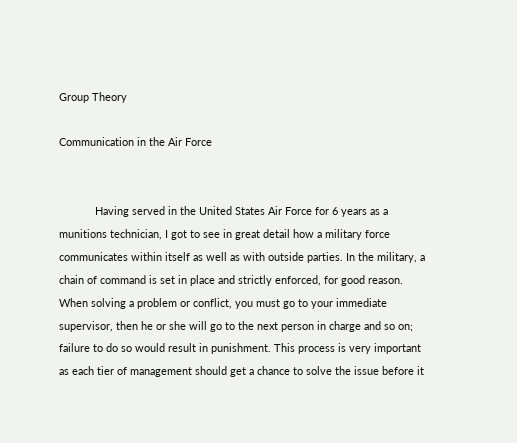Group Theory

Communication in the Air Force


            Having served in the United States Air Force for 6 years as a munitions technician, I got to see in great detail how a military force communicates within itself as well as with outside parties. In the military, a chain of command is set in place and strictly enforced, for good reason. When solving a problem or conflict, you must go to your immediate supervisor, then he or she will go to the next person in charge and so on; failure to do so would result in punishment. This process is very important as each tier of management should get a chance to solve the issue before it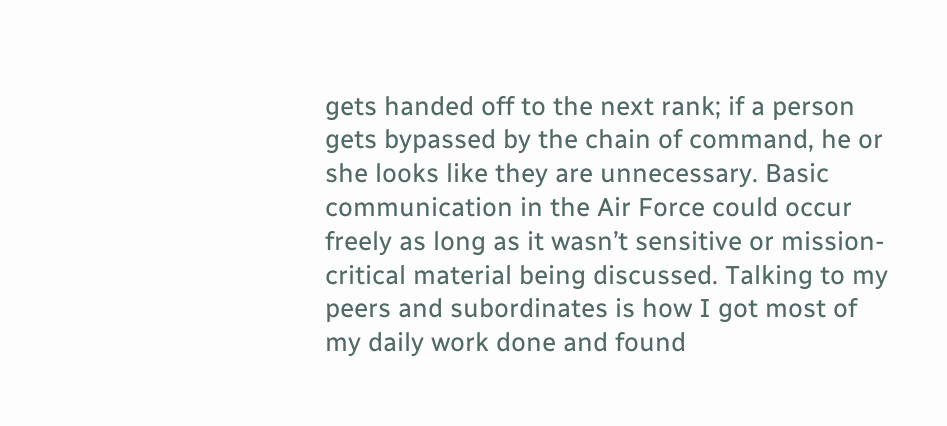gets handed off to the next rank; if a person gets bypassed by the chain of command, he or she looks like they are unnecessary. Basic communication in the Air Force could occur freely as long as it wasn’t sensitive or mission-critical material being discussed. Talking to my peers and subordinates is how I got most of my daily work done and found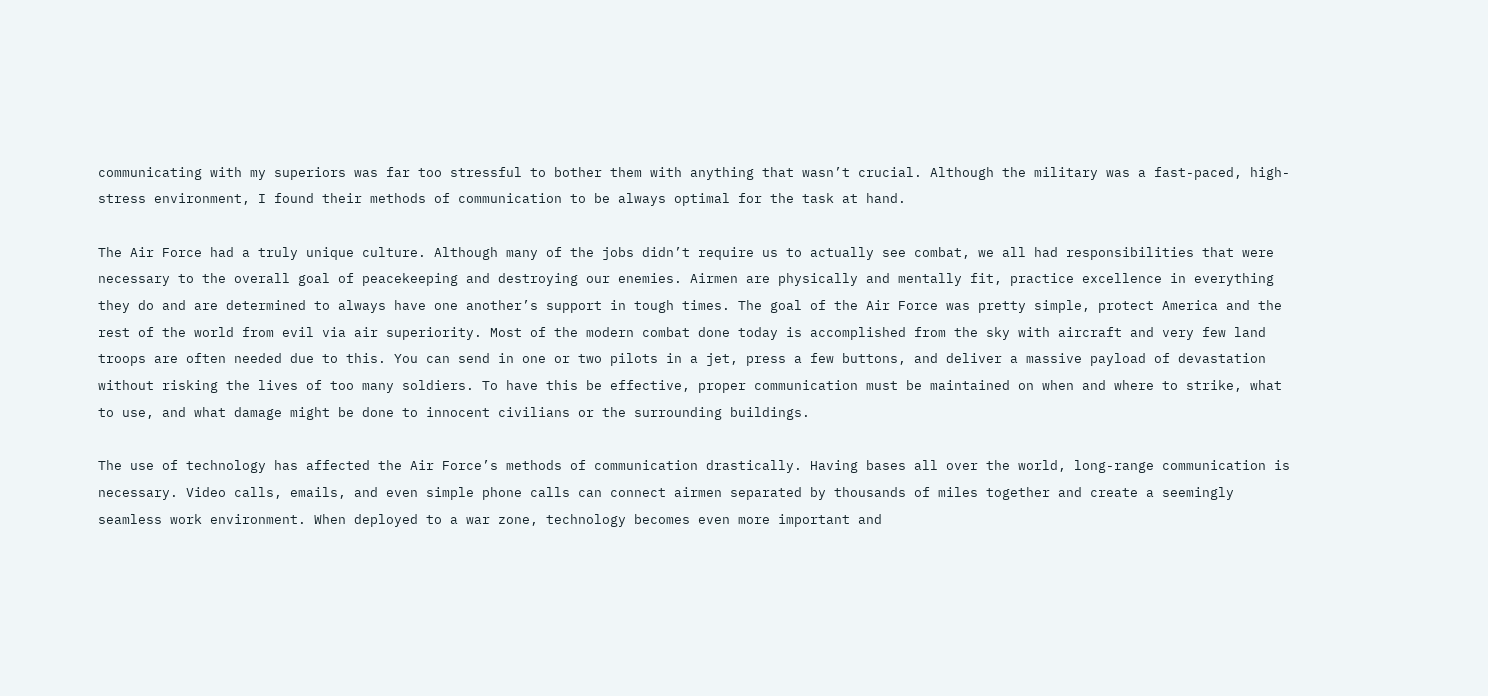communicating with my superiors was far too stressful to bother them with anything that wasn’t crucial. Although the military was a fast-paced, high-stress environment, I found their methods of communication to be always optimal for the task at hand.

The Air Force had a truly unique culture. Although many of the jobs didn’t require us to actually see combat, we all had responsibilities that were necessary to the overall goal of peacekeeping and destroying our enemies. Airmen are physically and mentally fit, practice excellence in everything they do and are determined to always have one another’s support in tough times. The goal of the Air Force was pretty simple, protect America and the rest of the world from evil via air superiority. Most of the modern combat done today is accomplished from the sky with aircraft and very few land troops are often needed due to this. You can send in one or two pilots in a jet, press a few buttons, and deliver a massive payload of devastation without risking the lives of too many soldiers. To have this be effective, proper communication must be maintained on when and where to strike, what to use, and what damage might be done to innocent civilians or the surrounding buildings.

The use of technology has affected the Air Force’s methods of communication drastically. Having bases all over the world, long-range communication is necessary. Video calls, emails, and even simple phone calls can connect airmen separated by thousands of miles together and create a seemingly seamless work environment. When deployed to a war zone, technology becomes even more important and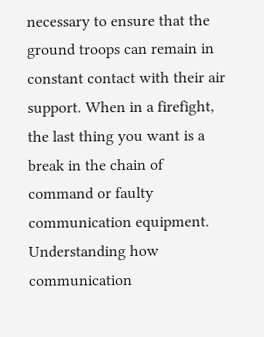necessary to ensure that the ground troops can remain in constant contact with their air support. When in a firefight, the last thing you want is a break in the chain of command or faulty communication equipment. Understanding how communication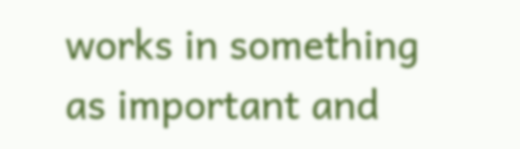works in something as important and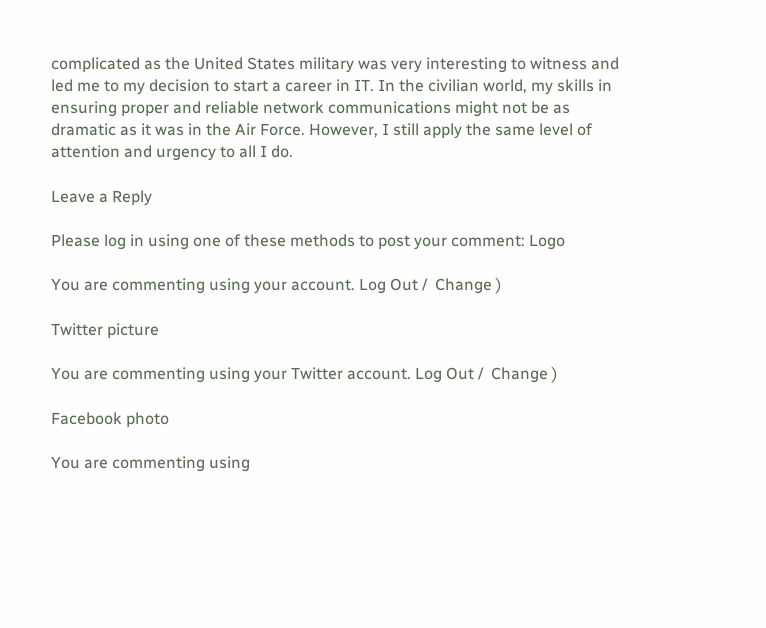complicated as the United States military was very interesting to witness and led me to my decision to start a career in IT. In the civilian world, my skills in ensuring proper and reliable network communications might not be as dramatic as it was in the Air Force. However, I still apply the same level of attention and urgency to all I do.

Leave a Reply

Please log in using one of these methods to post your comment: Logo

You are commenting using your account. Log Out /  Change )

Twitter picture

You are commenting using your Twitter account. Log Out /  Change )

Facebook photo

You are commenting using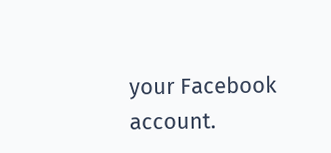your Facebook account.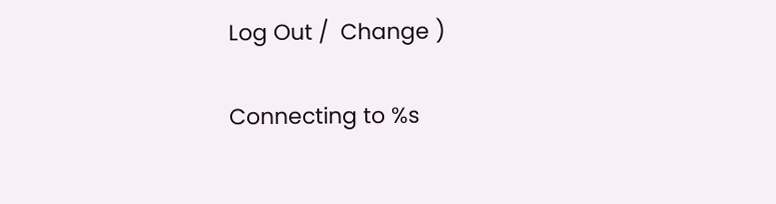Log Out /  Change )

Connecting to %s